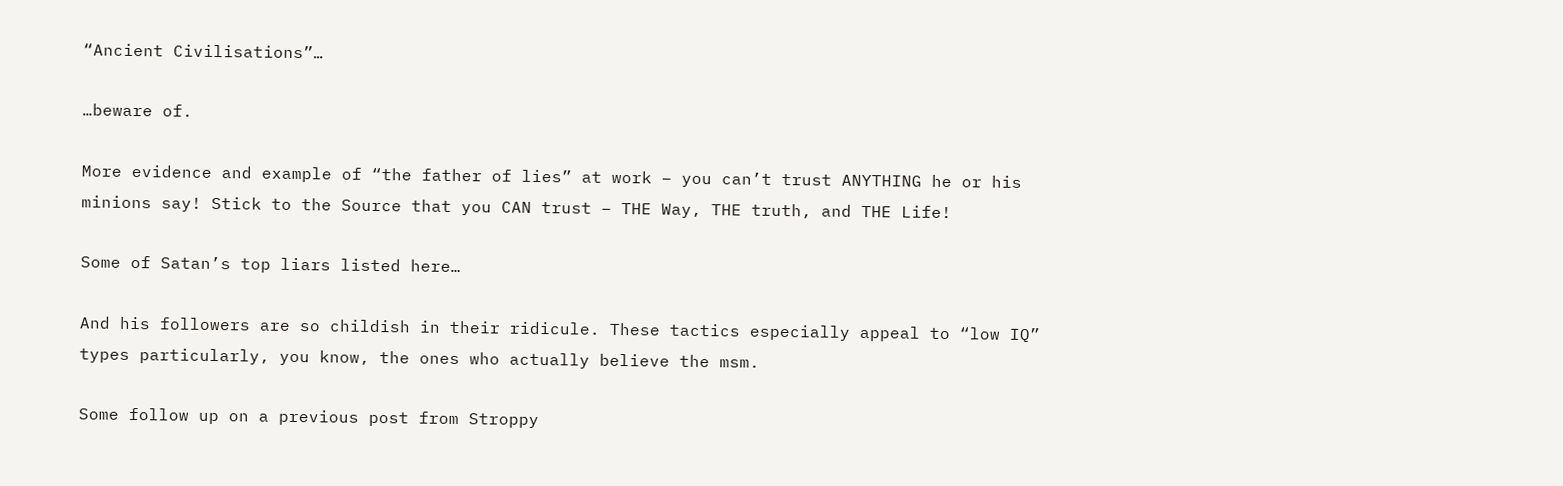“Ancient Civilisations”…

…beware of.

More evidence and example of “the father of lies” at work – you can’t trust ANYTHING he or his minions say! Stick to the Source that you CAN trust – THE Way, THE truth, and THE Life!

Some of Satan’s top liars listed here…

And his followers are so childish in their ridicule. These tactics especially appeal to “low IQ” types particularly, you know, the ones who actually believe the msm.

Some follow up on a previous post from Stroppy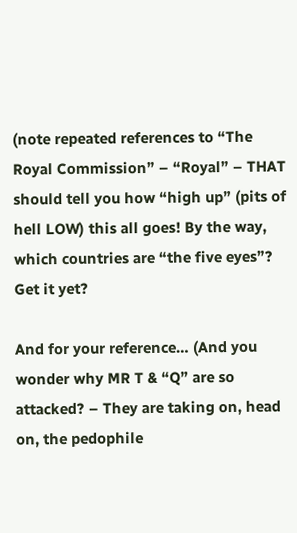(note repeated references to “The Royal Commission” – “Royal” – THAT should tell you how “high up” (pits of hell LOW) this all goes! By the way, which countries are “the five eyes”? Get it yet?

And for your reference… (And you wonder why MR T & “Q” are so attacked? – They are taking on, head on, the pedophile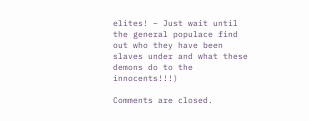elites! – Just wait until the general populace find out who they have been slaves under and what these demons do to the innocents!!!)

Comments are closed.